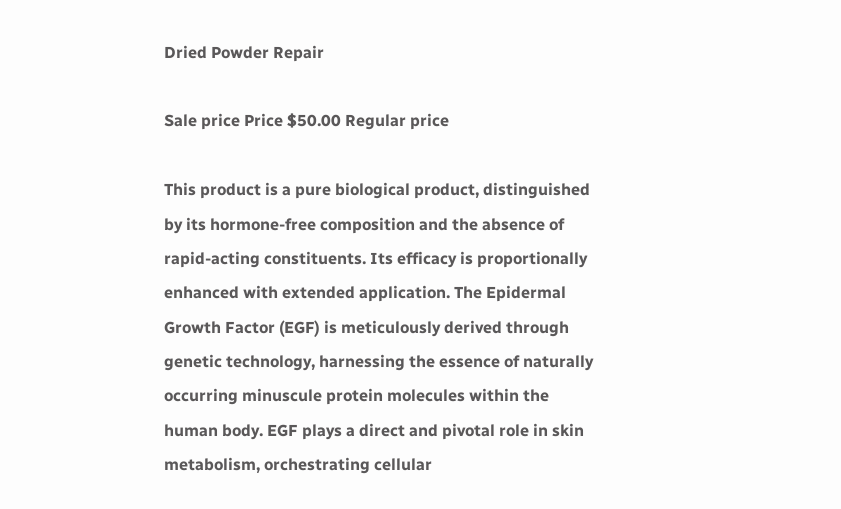Dried Powder Repair

Sale price Price $50.00 Regular price

This product is a pure biological product, distinguished by its hormone-free composition and the absence of rapid-acting constituents. Its efficacy is proportionally enhanced with extended application. The Epidermal Growth Factor (EGF) is meticulously derived through genetic technology, harnessing the essence of naturally occurring minuscule protein molecules within the human body. EGF plays a direct and pivotal role in skin metabolism, orchestrating cellular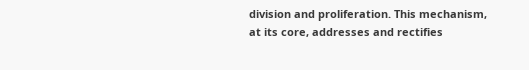division and proliferation. This mechanism, at its core, addresses and rectifies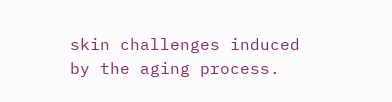skin challenges induced by the aging process.